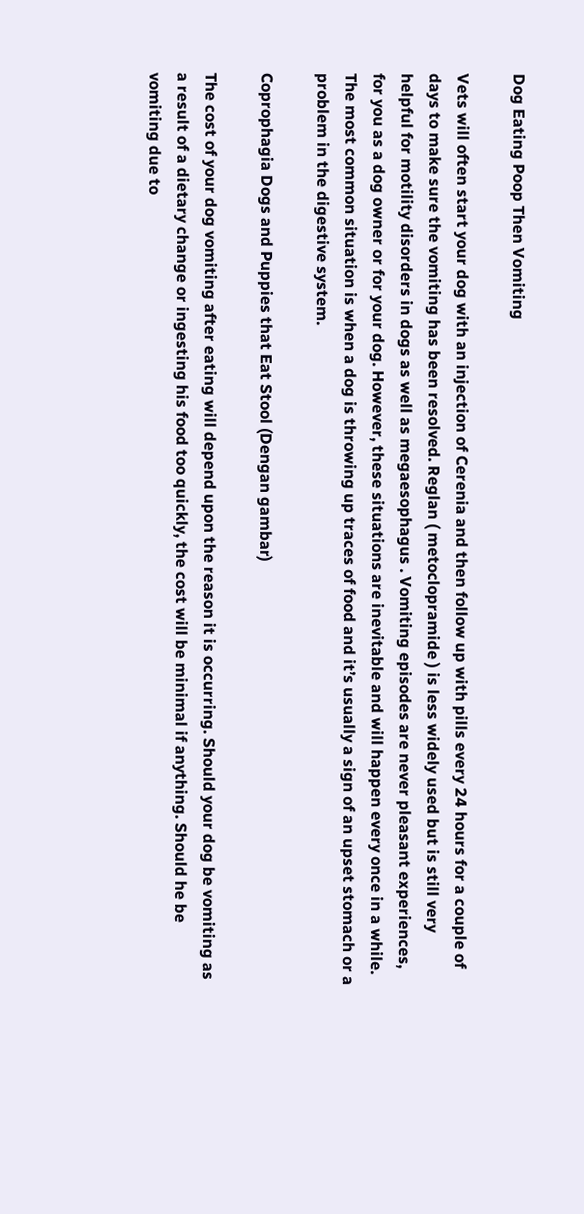Dog Eating Poop Then Vomiting

Vets will often start your dog with an injection of Cerenia and then follow up with pills every 24 hours for a couple of days to make sure the vomiting has been resolved. Reglan ( metoclopramide ) is less widely used but is still very helpful for motility disorders in dogs as well as megaesophagus . Vomiting episodes are never pleasant experiences, for you as a dog owner or for your dog. However, these situations are inevitable and will happen every once in a while. The most common situation is when a dog is throwing up traces of food and it’s usually a sign of an upset stomach or a problem in the digestive system.

Coprophagia Dogs and Puppies that Eat Stool (Dengan gambar)

The cost of your dog vomiting after eating will depend upon the reason it is occurring. Should your dog be vomiting as a result of a dietary change or ingesting his food too quickly, the cost will be minimal if anything. Should he be vomiting due to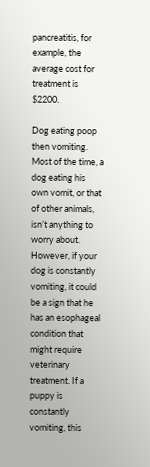pancreatitis, for example, the average cost for treatment is $2200.

Dog eating poop then vomiting. Most of the time, a dog eating his own vomit, or that of other animals, isn’t anything to worry about. However, if your dog is constantly vomiting, it could be a sign that he has an esophageal condition that might require veterinary treatment. If a puppy is constantly vomiting, this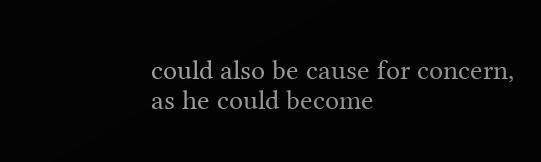could also be cause for concern, as he could become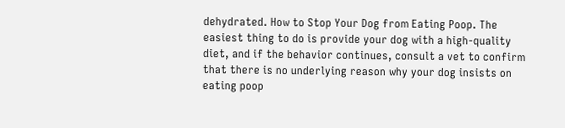dehydrated. How to Stop Your Dog from Eating Poop. The easiest thing to do is provide your dog with a high-quality diet, and if the behavior continues, consult a vet to confirm that there is no underlying reason why your dog insists on eating poop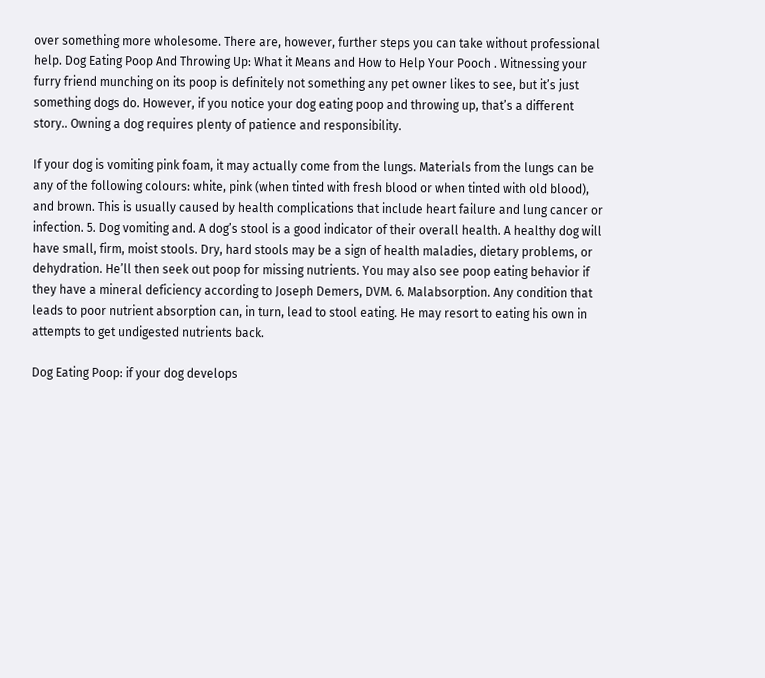over something more wholesome. There are, however, further steps you can take without professional help. Dog Eating Poop And Throwing Up: What it Means and How to Help Your Pooch . Witnessing your furry friend munching on its poop is definitely not something any pet owner likes to see, but it’s just something dogs do. However, if you notice your dog eating poop and throwing up, that’s a different story.. Owning a dog requires plenty of patience and responsibility.

If your dog is vomiting pink foam, it may actually come from the lungs. Materials from the lungs can be any of the following colours: white, pink (when tinted with fresh blood or when tinted with old blood), and brown. This is usually caused by health complications that include heart failure and lung cancer or infection. 5. Dog vomiting and. A dog’s stool is a good indicator of their overall health. A healthy dog will have small, firm, moist stools. Dry, hard stools may be a sign of health maladies, dietary problems, or dehydration. He’ll then seek out poop for missing nutrients. You may also see poop eating behavior if they have a mineral deficiency according to Joseph Demers, DVM. 6. Malabsorption. Any condition that leads to poor nutrient absorption can, in turn, lead to stool eating. He may resort to eating his own in attempts to get undigested nutrients back.

Dog Eating Poop: if your dog develops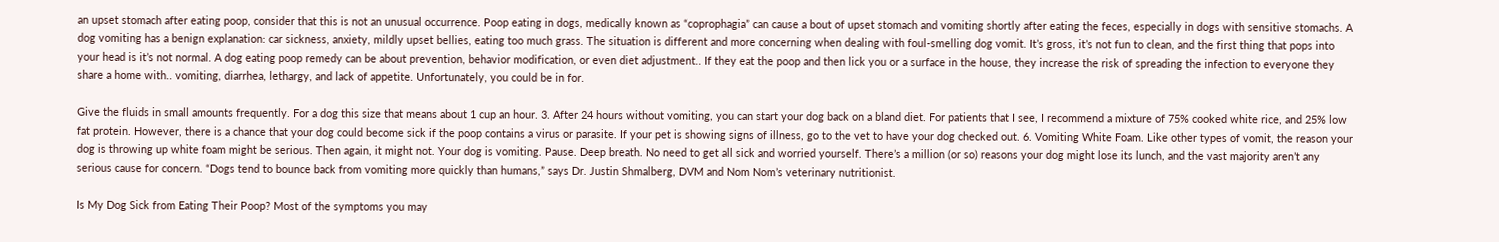an upset stomach after eating poop, consider that this is not an unusual occurrence. Poop eating in dogs, medically known as “coprophagia” can cause a bout of upset stomach and vomiting shortly after eating the feces, especially in dogs with sensitive stomachs. A dog vomiting has a benign explanation: car sickness, anxiety, mildly upset bellies, eating too much grass. The situation is different and more concerning when dealing with foul-smelling dog vomit. It’s gross, it’s not fun to clean, and the first thing that pops into your head is it’s not normal. A dog eating poop remedy can be about prevention, behavior modification, or even diet adjustment.. If they eat the poop and then lick you or a surface in the house, they increase the risk of spreading the infection to everyone they share a home with.. vomiting, diarrhea, lethargy, and lack of appetite. Unfortunately, you could be in for.

Give the fluids in small amounts frequently. For a dog this size that means about 1 cup an hour. 3. After 24 hours without vomiting, you can start your dog back on a bland diet. For patients that I see, I recommend a mixture of 75% cooked white rice, and 25% low fat protein. However, there is a chance that your dog could become sick if the poop contains a virus or parasite. If your pet is showing signs of illness, go to the vet to have your dog checked out. 6. Vomiting White Foam. Like other types of vomit, the reason your dog is throwing up white foam might be serious. Then again, it might not. Your dog is vomiting. Pause. Deep breath. No need to get all sick and worried yourself. There’s a million (or so) reasons your dog might lose its lunch, and the vast majority aren’t any serious cause for concern. “Dogs tend to bounce back from vomiting more quickly than humans,” says Dr. Justin Shmalberg, DVM and Nom Nom’s veterinary nutritionist.

Is My Dog Sick from Eating Their Poop? Most of the symptoms you may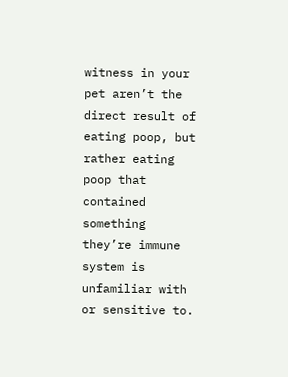witness in your pet aren’t the direct result of eating poop, but rather eating poop that contained something they’re immune system is unfamiliar with or sensitive to.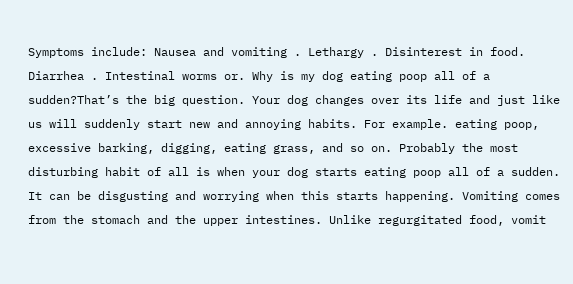Symptoms include: Nausea and vomiting . Lethargy . Disinterest in food. Diarrhea . Intestinal worms or. Why is my dog eating poop all of a sudden?That’s the big question. Your dog changes over its life and just like us will suddenly start new and annoying habits. For example. eating poop, excessive barking, digging, eating grass, and so on. Probably the most disturbing habit of all is when your dog starts eating poop all of a sudden. It can be disgusting and worrying when this starts happening. Vomiting comes from the stomach and the upper intestines. Unlike regurgitated food, vomit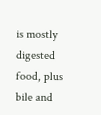is mostly digested food, plus bile and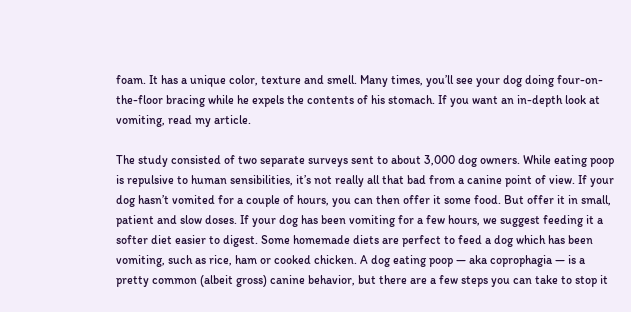foam. It has a unique color, texture and smell. Many times, you’ll see your dog doing four-on-the-floor bracing while he expels the contents of his stomach. If you want an in-depth look at vomiting, read my article.

The study consisted of two separate surveys sent to about 3,000 dog owners. While eating poop is repulsive to human sensibilities, it’s not really all that bad from a canine point of view. If your dog hasn’t vomited for a couple of hours, you can then offer it some food. But offer it in small, patient and slow doses. If your dog has been vomiting for a few hours, we suggest feeding it a softer diet easier to digest. Some homemade diets are perfect to feed a dog which has been vomiting, such as rice, ham or cooked chicken. A dog eating poop — aka coprophagia — is a pretty common (albeit gross) canine behavior, but there are a few steps you can take to stop it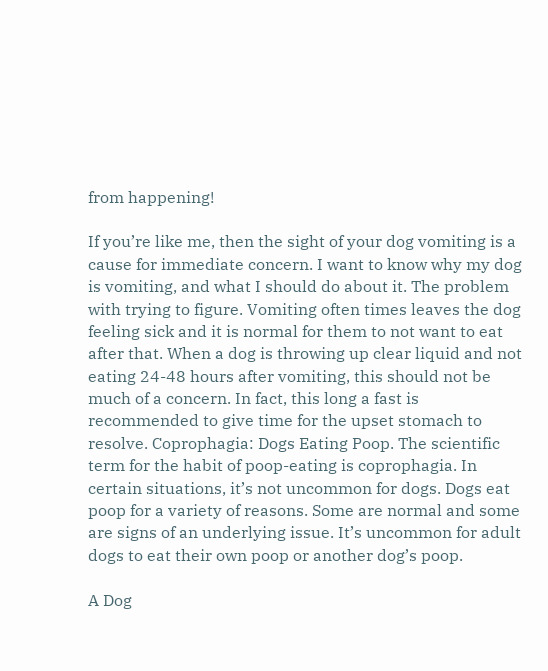from happening!

If you’re like me, then the sight of your dog vomiting is a cause for immediate concern. I want to know why my dog is vomiting, and what I should do about it. The problem with trying to figure. Vomiting often times leaves the dog feeling sick and it is normal for them to not want to eat after that. When a dog is throwing up clear liquid and not eating 24-48 hours after vomiting, this should not be much of a concern. In fact, this long a fast is recommended to give time for the upset stomach to resolve. Coprophagia: Dogs Eating Poop. The scientific term for the habit of poop-eating is coprophagia. In certain situations, it’s not uncommon for dogs. Dogs eat poop for a variety of reasons. Some are normal and some are signs of an underlying issue. It’s uncommon for adult dogs to eat their own poop or another dog’s poop.

A Dog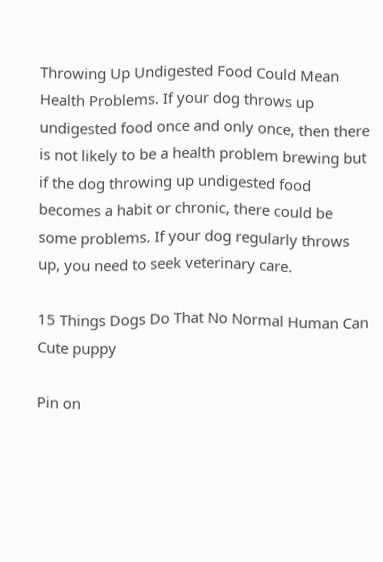Throwing Up Undigested Food Could Mean Health Problems. If your dog throws up undigested food once and only once, then there is not likely to be a health problem brewing but if the dog throwing up undigested food becomes a habit or chronic, there could be some problems. If your dog regularly throws up, you need to seek veterinary care.

15 Things Dogs Do That No Normal Human Can Cute puppy

Pin on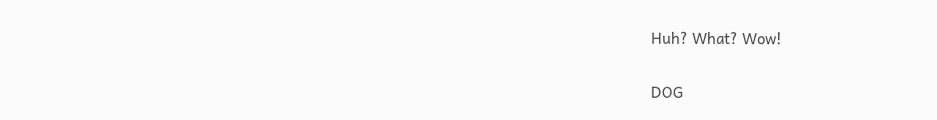Huh? What? Wow!

DOG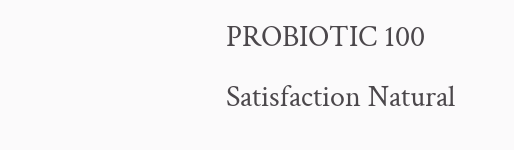PROBIOTIC 100 Satisfaction Natural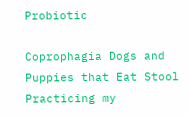Probiotic

Coprophagia Dogs and Puppies that Eat Stool Practicing my